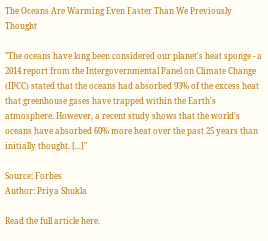The Oceans Are Warming Even Faster Than We Previously Thought

"The oceans have long been considered our planet's heat sponge - a 2014 report from the Intergovernmental Panel on Climate Change (IPCC) stated that the oceans had absorbed 93% of the excess heat that greenhouse gases have trapped within the Earth's atmosphere. However, a recent study shows that the world's oceans have absorbed 60% more heat over the past 25 years than initially thought. [...]"

Source: Forbes
Author: Priya Shukla

Read the full article here.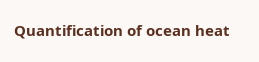Quantification of ocean heat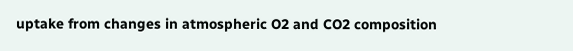uptake from changes in atmospheric O2 and CO2 composition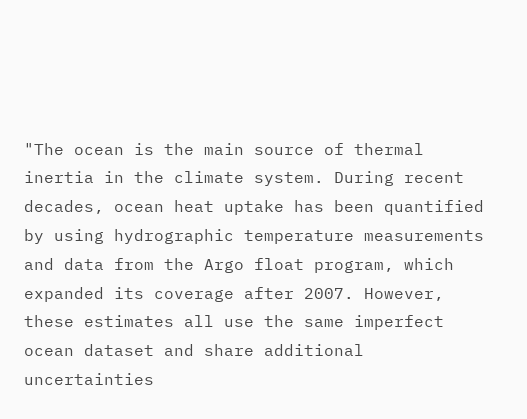"The ocean is the main source of thermal inertia in the climate system. During recent decades, ocean heat uptake has been quantified by using hydrographic temperature measurements and data from the Argo float program, which expanded its coverage after 2007. However, these estimates all use the same imperfect ocean dataset and share additional uncertainties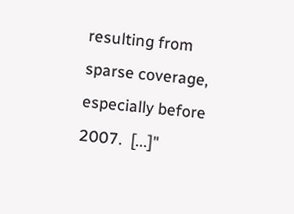resulting from sparse coverage, especially before 2007.  [...]"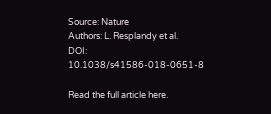Source: Nature
Authors: L. Resplandy et al.
DOI: 10.1038/s41586-018-0651-8

Read the full article here.